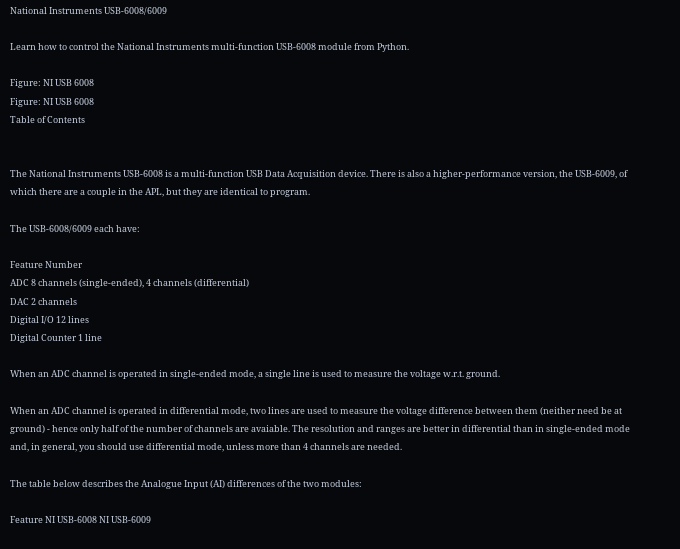National Instruments USB-6008/6009

Learn how to control the National Instruments multi-function USB-6008 module from Python.

Figure: NI USB 6008
Figure: NI USB 6008
Table of Contents


The National Instruments USB-6008 is a multi-function USB Data Acquisition device. There is also a higher-performance version, the USB-6009, of which there are a couple in the APL, but they are identical to program.

The USB-6008/6009 each have:

Feature Number
ADC 8 channels (single-ended), 4 channels (differential)
DAC 2 channels
Digital I/O 12 lines
Digital Counter 1 line

When an ADC channel is operated in single-ended mode, a single line is used to measure the voltage w.r.t. ground.

When an ADC channel is operated in differential mode, two lines are used to measure the voltage difference between them (neither need be at ground) - hence only half of the number of channels are avaiable. The resolution and ranges are better in differential than in single-ended mode and, in general, you should use differential mode, unless more than 4 channels are needed.

The table below describes the Analogue Input (AI) differences of the two modules:

Feature NI USB-6008 NI USB-6009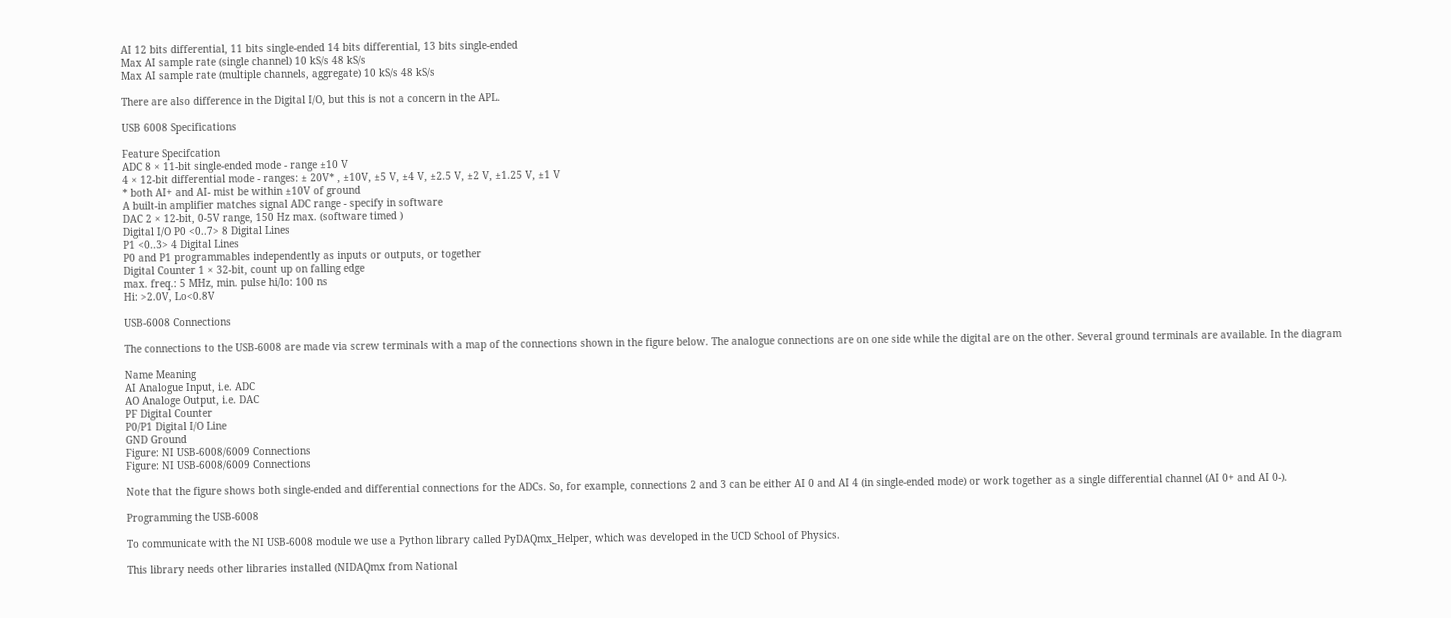AI 12 bits differential, 11 bits single-ended 14 bits differential, 13 bits single-ended
Max AI sample rate (single channel) 10 kS/s 48 kS/s
Max AI sample rate (multiple channels, aggregate) 10 kS/s 48 kS/s

There are also difference in the Digital I/O, but this is not a concern in the APL.

USB 6008 Specifications

Feature Specifcation
ADC 8 × 11-bit single-ended mode - range ±10 V
4 × 12-bit differential mode - ranges: ± 20V* , ±10V, ±5 V, ±4 V, ±2.5 V, ±2 V, ±1.25 V, ±1 V
* both AI+ and AI- mist be within ±10V of ground
A built-in amplifier matches signal ADC range - specify in software
DAC 2 × 12-bit, 0-5V range, 150 Hz max. (software timed )
Digital I/O P0 <0..7> 8 Digital Lines
P1 <0..3> 4 Digital Lines
P0 and P1 programmables independently as inputs or outputs, or together
Digital Counter 1 × 32-bit, count up on falling edge
max. freq.: 5 MHz, min. pulse hi/lo: 100 ns
Hi: >2.0V, Lo<0.8V

USB-6008 Connections

The connections to the USB-6008 are made via screw terminals with a map of the connections shown in the figure below. The analogue connections are on one side while the digital are on the other. Several ground terminals are available. In the diagram

Name Meaning
AI Analogue Input, i.e. ADC
AO Analoge Output, i.e. DAC
PF Digital Counter
P0/P1 Digital I/O Line
GND Ground
Figure: NI USB-6008/6009 Connections
Figure: NI USB-6008/6009 Connections

Note that the figure shows both single-ended and differential connections for the ADCs. So, for example, connections 2 and 3 can be either AI 0 and AI 4 (in single-ended mode) or work together as a single differential channel (AI 0+ and AI 0-).

Programming the USB-6008

To communicate with the NI USB-6008 module we use a Python library called PyDAQmx_Helper, which was developed in the UCD School of Physics.

This library needs other libraries installed (NIDAQmx from National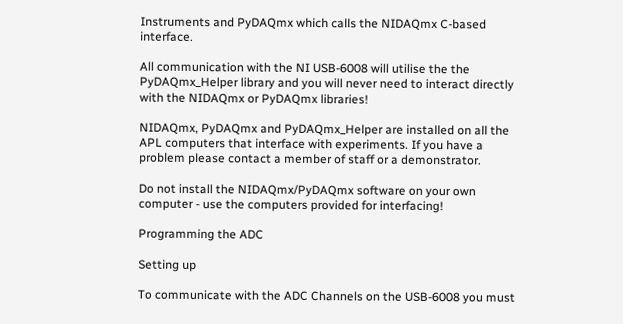Instruments and PyDAQmx which calls the NIDAQmx C-based interface.

All communication with the NI USB-6008 will utilise the the PyDAQmx_Helper library and you will never need to interact directly with the NIDAQmx or PyDAQmx libraries!

NIDAQmx, PyDAQmx and PyDAQmx_Helper are installed on all the APL computers that interface with experiments. If you have a problem please contact a member of staff or a demonstrator.

Do not install the NIDAQmx/PyDAQmx software on your own computer - use the computers provided for interfacing!

Programming the ADC

Setting up

To communicate with the ADC Channels on the USB-6008 you must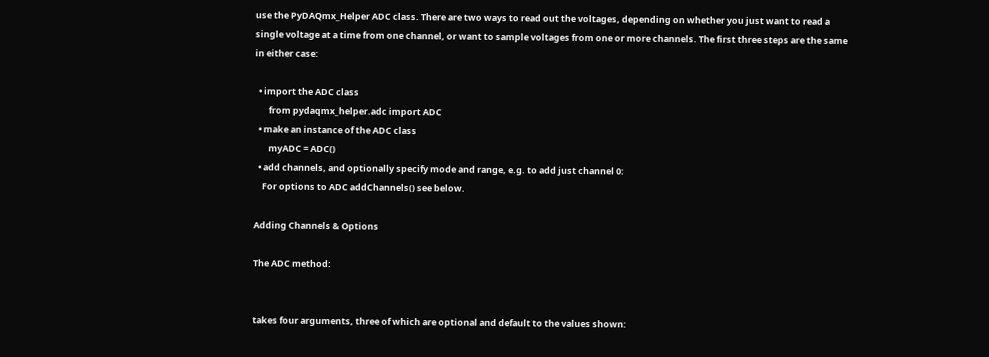use the PyDAQmx_Helper ADC class. There are two ways to read out the voltages, depending on whether you just want to read a single voltage at a time from one channel, or want to sample voltages from one or more channels. The first three steps are the same in either case:

  • import the ADC class
       from pydaqmx_helper.adc import ADC
  • make an instance of the ADC class
       myADC = ADC()
  • add channels, and optionally specify mode and range, e.g. to add just channel 0:
    For options to ADC addChannels() see below.

Adding Channels & Options

The ADC method:


takes four arguments, three of which are optional and default to the values shown: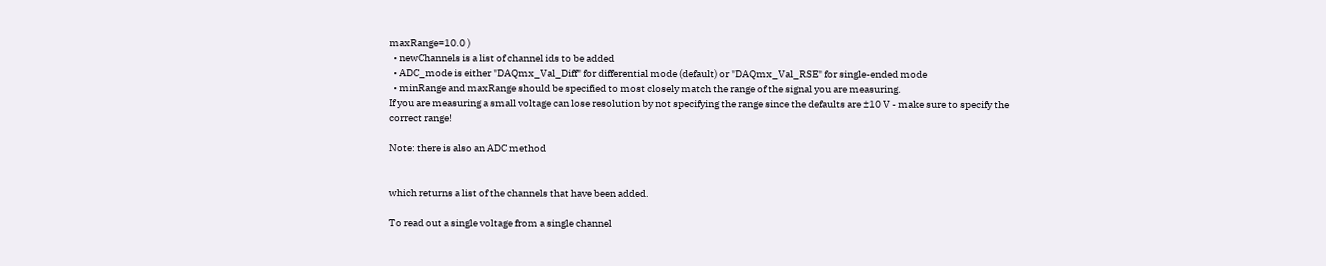maxRange=10.0 )
  • newChannels is a list of channel ids to be added
  • ADC_mode is either "DAQmx_Val_Diff" for differential mode (default) or "DAQmx_Val_RSE" for single-ended mode
  • minRange and maxRange should be specified to most closely match the range of the signal you are measuring.
If you are measuring a small voltage can lose resolution by not specifying the range since the defaults are ±10 V - make sure to specify the correct range!

Note: there is also an ADC method


which returns a list of the channels that have been added.

To read out a single voltage from a single channel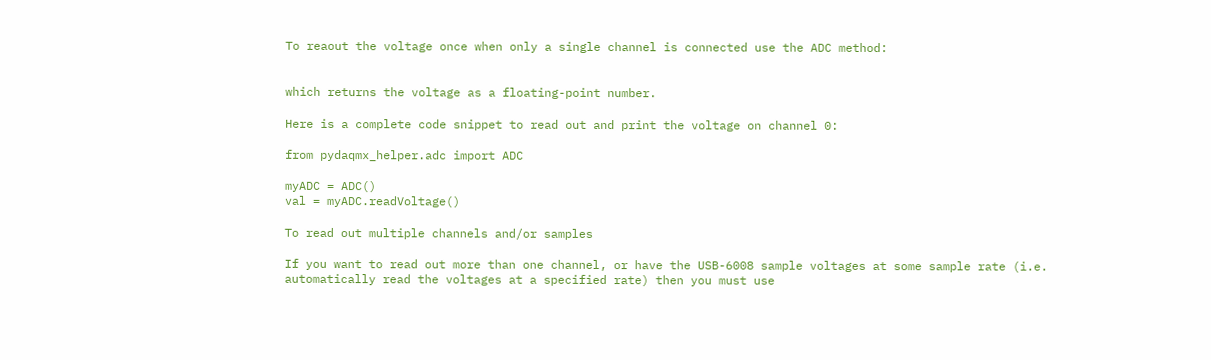To reaout the voltage once when only a single channel is connected use the ADC method:


which returns the voltage as a floating-point number.

Here is a complete code snippet to read out and print the voltage on channel 0:

from pydaqmx_helper.adc import ADC

myADC = ADC()
val = myADC.readVoltage()

To read out multiple channels and/or samples

If you want to read out more than one channel, or have the USB-6008 sample voltages at some sample rate (i.e. automatically read the voltages at a specified rate) then you must use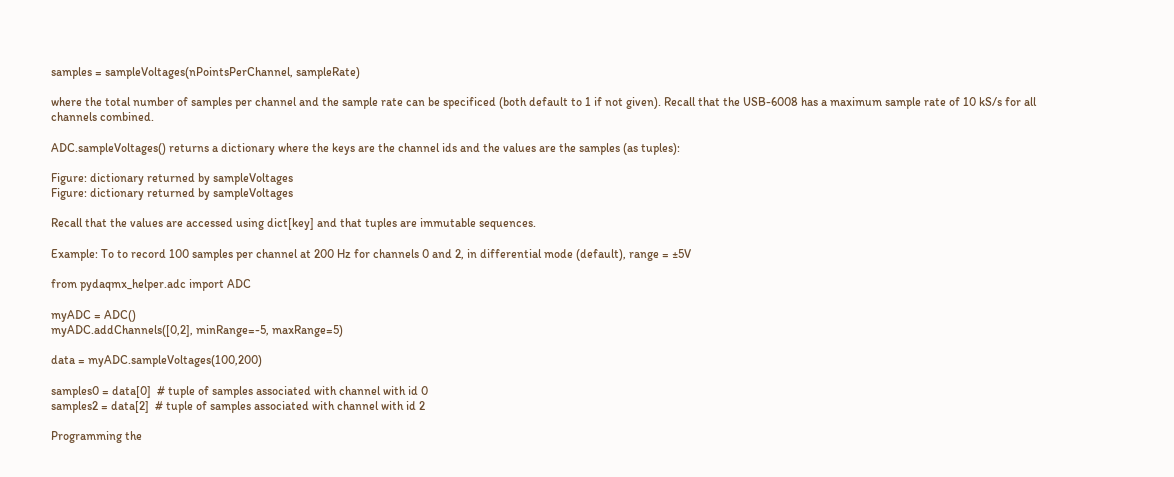samples = sampleVoltages(nPointsPerChannel, sampleRate)

where the total number of samples per channel and the sample rate can be specificed (both default to 1 if not given). Recall that the USB-6008 has a maximum sample rate of 10 kS/s for all channels combined.

ADC.sampleVoltages() returns a dictionary where the keys are the channel ids and the values are the samples (as tuples):

Figure: dictionary returned by sampleVoltages
Figure: dictionary returned by sampleVoltages

Recall that the values are accessed using dict[key] and that tuples are immutable sequences.

Example: To to record 100 samples per channel at 200 Hz for channels 0 and 2, in differential mode (default), range = ±5V

from pydaqmx_helper.adc import ADC

myADC = ADC()
myADC.addChannels([0,2], minRange=-5, maxRange=5)

data = myADC.sampleVoltages(100,200)

samples0 = data[0]  # tuple of samples associated with channel with id 0
samples2 = data[2]  # tuple of samples associated with channel with id 2

Programming the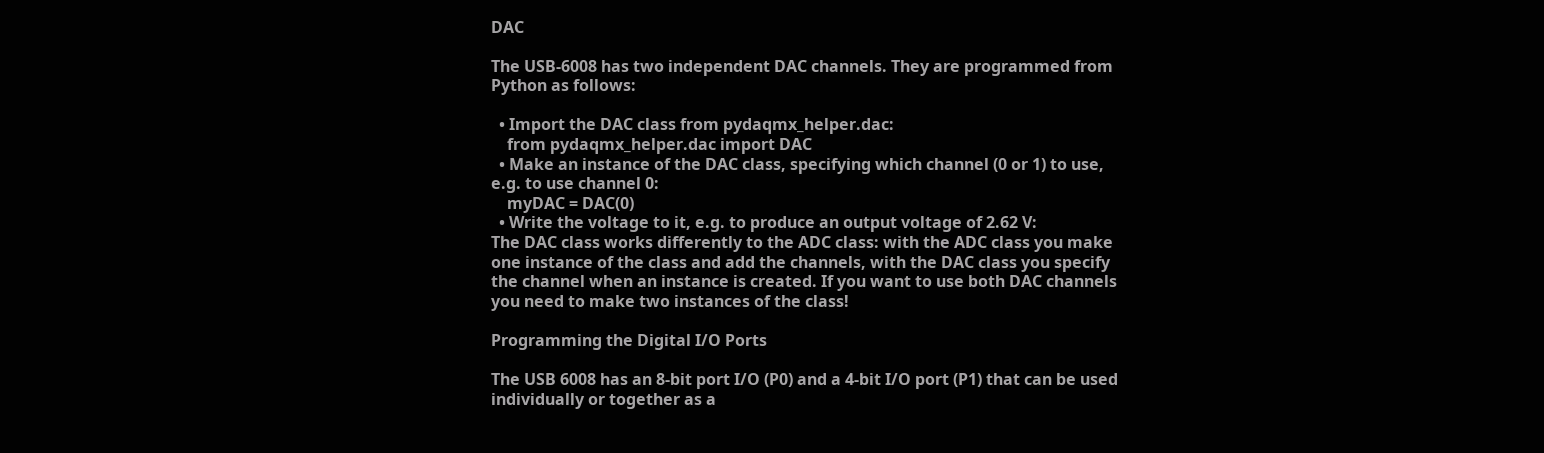DAC

The USB-6008 has two independent DAC channels. They are programmed from Python as follows:

  • Import the DAC class from pydaqmx_helper.dac:
    from pydaqmx_helper.dac import DAC
  • Make an instance of the DAC class, specifying which channel (0 or 1) to use, e.g. to use channel 0:
    myDAC = DAC(0)
  • Write the voltage to it, e.g. to produce an output voltage of 2.62 V:
The DAC class works differently to the ADC class: with the ADC class you make one instance of the class and add the channels, with the DAC class you specify the channel when an instance is created. If you want to use both DAC channels you need to make two instances of the class!

Programming the Digital I/O Ports

The USB 6008 has an 8-bit port I/O (P0) and a 4-bit I/O port (P1) that can be used individually or together as a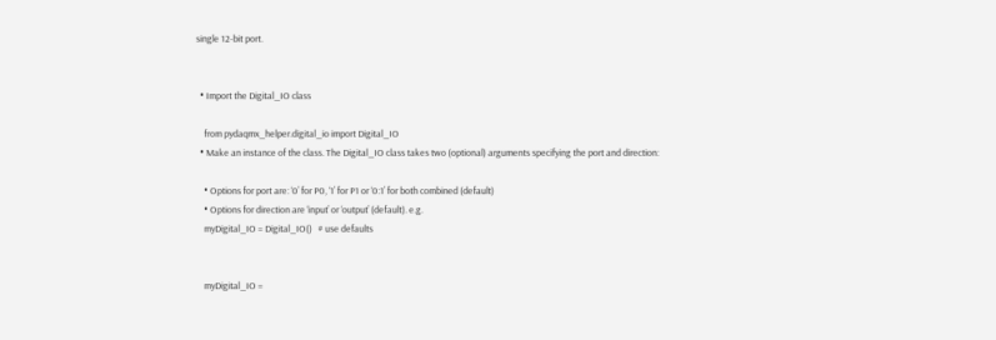single 12-bit port.


  • Import the Digital_IO class

    from pydaqmx_helper.digital_io import Digital_IO
  • Make an instance of the class. The Digital_IO class takes two (optional) arguments specifying the port and direction:

    • Options for port are: ‘0’ for P0, ‘1’ for P1 or ‘0:1’ for both combined (default)
    • Options for direction are ‘input’ or ‘output’ (default). e.g.
    myDigital_IO = Digital_IO()   # use defaults


    myDigital_IO =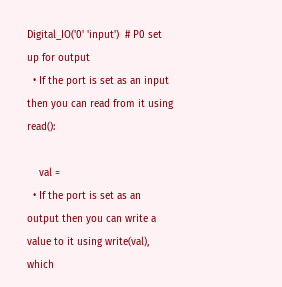Digital_IO('0' 'input')  # P0 set up for output
  • If the port is set as an input then you can read from it using read():

    val =
  • If the port is set as an output then you can write a value to it using write(val), which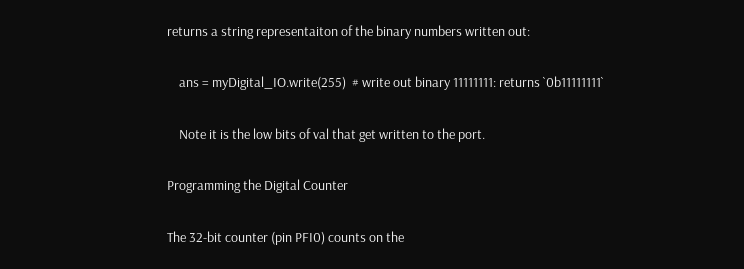returns a string representaiton of the binary numbers written out:

    ans = myDigital_IO.write(255)  # write out binary 11111111: returns `0b11111111`

    Note it is the low bits of val that get written to the port.

Programming the Digital Counter

The 32-bit counter (pin PFI0) counts on the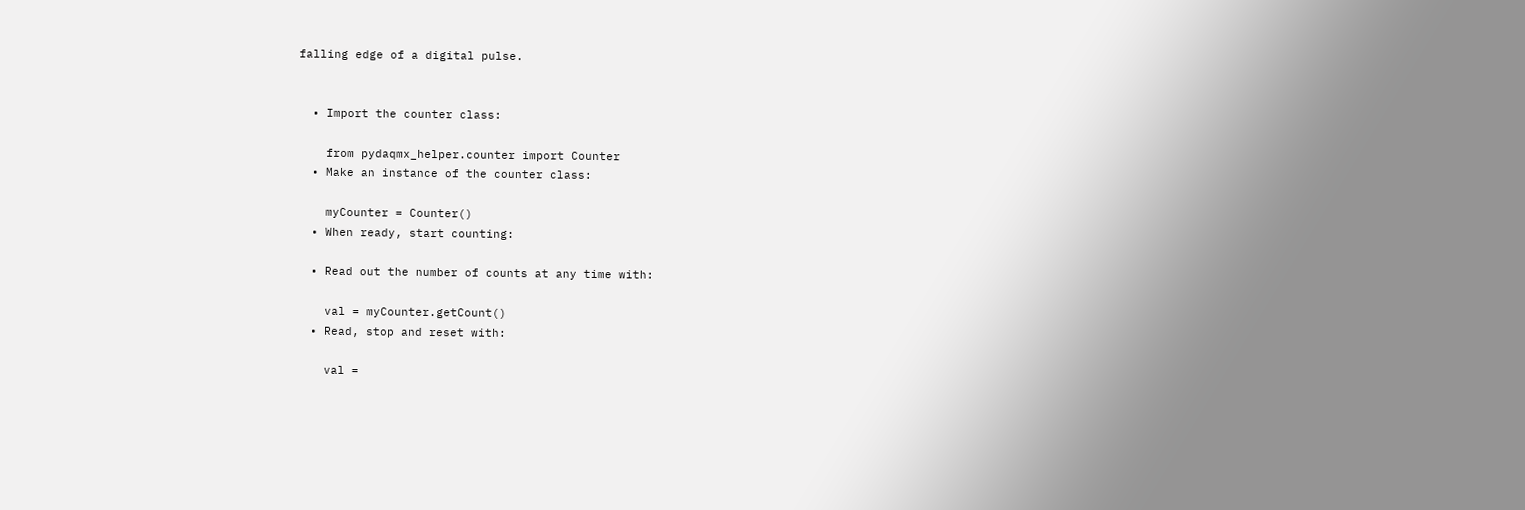falling edge of a digital pulse.


  • Import the counter class:

    from pydaqmx_helper.counter import Counter
  • Make an instance of the counter class:

    myCounter = Counter()
  • When ready, start counting:

  • Read out the number of counts at any time with:

    val = myCounter.getCount()
  • Read, stop and reset with:

    val =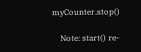myCounter.stop()

    Note: start() re-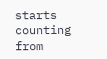starts counting from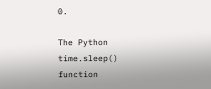0.

The Python time.sleep() function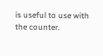is useful to use with the counter.